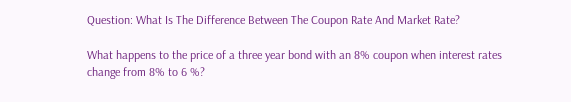Question: What Is The Difference Between The Coupon Rate And Market Rate?

What happens to the price of a three year bond with an 8% coupon when interest rates change from 8% to 6 %?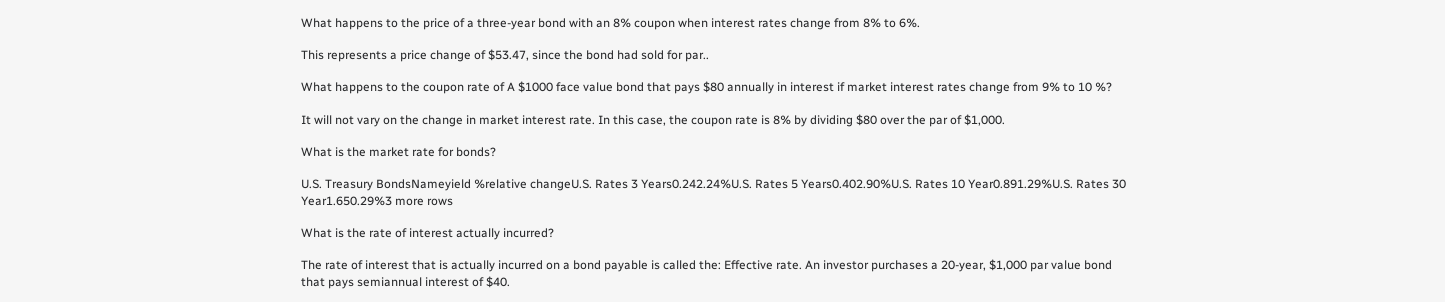What happens to the price of a three-year bond with an 8% coupon when interest rates change from 8% to 6%.

This represents a price change of $53.47, since the bond had sold for par..

What happens to the coupon rate of A $1000 face value bond that pays $80 annually in interest if market interest rates change from 9% to 10 %?

It will not vary on the change in market interest rate. In this case, the coupon rate is 8% by dividing $80 over the par of $1,000.

What is the market rate for bonds?

U.S. Treasury BondsNameyield %relative changeU.S. Rates 3 Years0.242.24%U.S. Rates 5 Years0.402.90%U.S. Rates 10 Year0.891.29%U.S. Rates 30 Year1.650.29%3 more rows

What is the rate of interest actually incurred?

The rate of interest that is actually incurred on a bond payable is called the: Effective rate. An investor purchases a 20-year, $1,000 par value bond that pays semiannual interest of $40.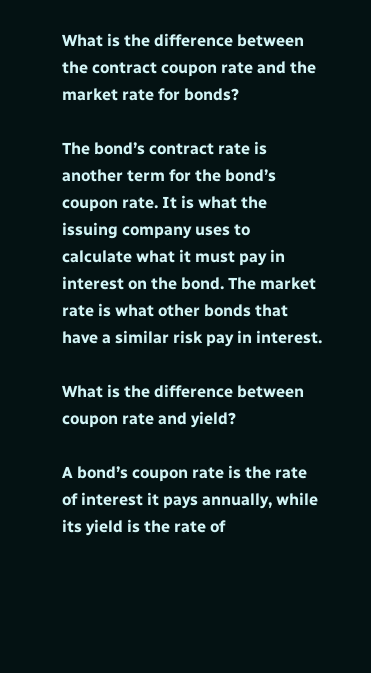What is the difference between the contract coupon rate and the market rate for bonds?

The bond’s contract rate is another term for the bond’s coupon rate. It is what the issuing company uses to calculate what it must pay in interest on the bond. The market rate is what other bonds that have a similar risk pay in interest.

What is the difference between coupon rate and yield?

A bond’s coupon rate is the rate of interest it pays annually, while its yield is the rate of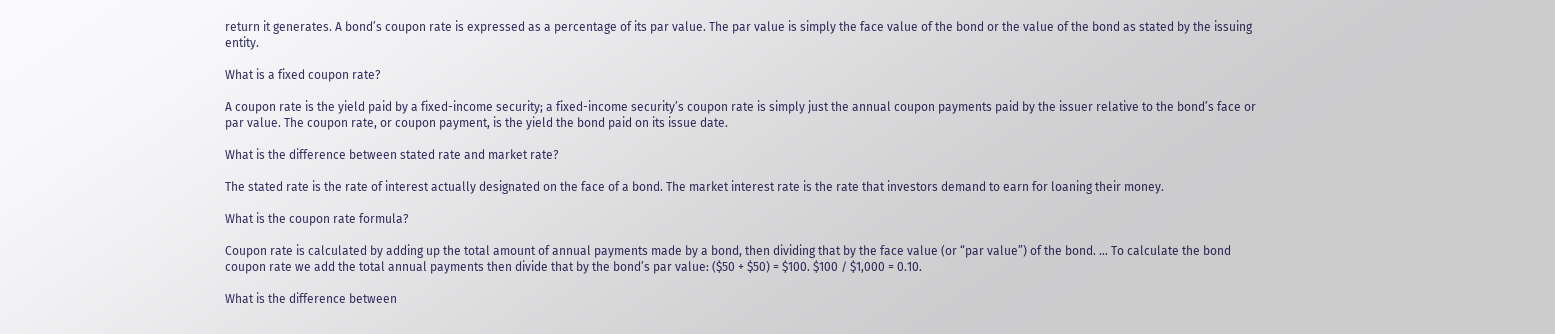return it generates. A bond’s coupon rate is expressed as a percentage of its par value. The par value is simply the face value of the bond or the value of the bond as stated by the issuing entity.

What is a fixed coupon rate?

A coupon rate is the yield paid by a fixed-income security; a fixed-income security’s coupon rate is simply just the annual coupon payments paid by the issuer relative to the bond’s face or par value. The coupon rate, or coupon payment, is the yield the bond paid on its issue date.

What is the difference between stated rate and market rate?

The stated rate is the rate of interest actually designated on the face of a bond. The market interest rate is the rate that investors demand to earn for loaning their money.

What is the coupon rate formula?

Coupon rate is calculated by adding up the total amount of annual payments made by a bond, then dividing that by the face value (or “par value”) of the bond. … To calculate the bond coupon rate we add the total annual payments then divide that by the bond’s par value: ($50 + $50) = $100. $100 / $1,000 = 0.10.

What is the difference between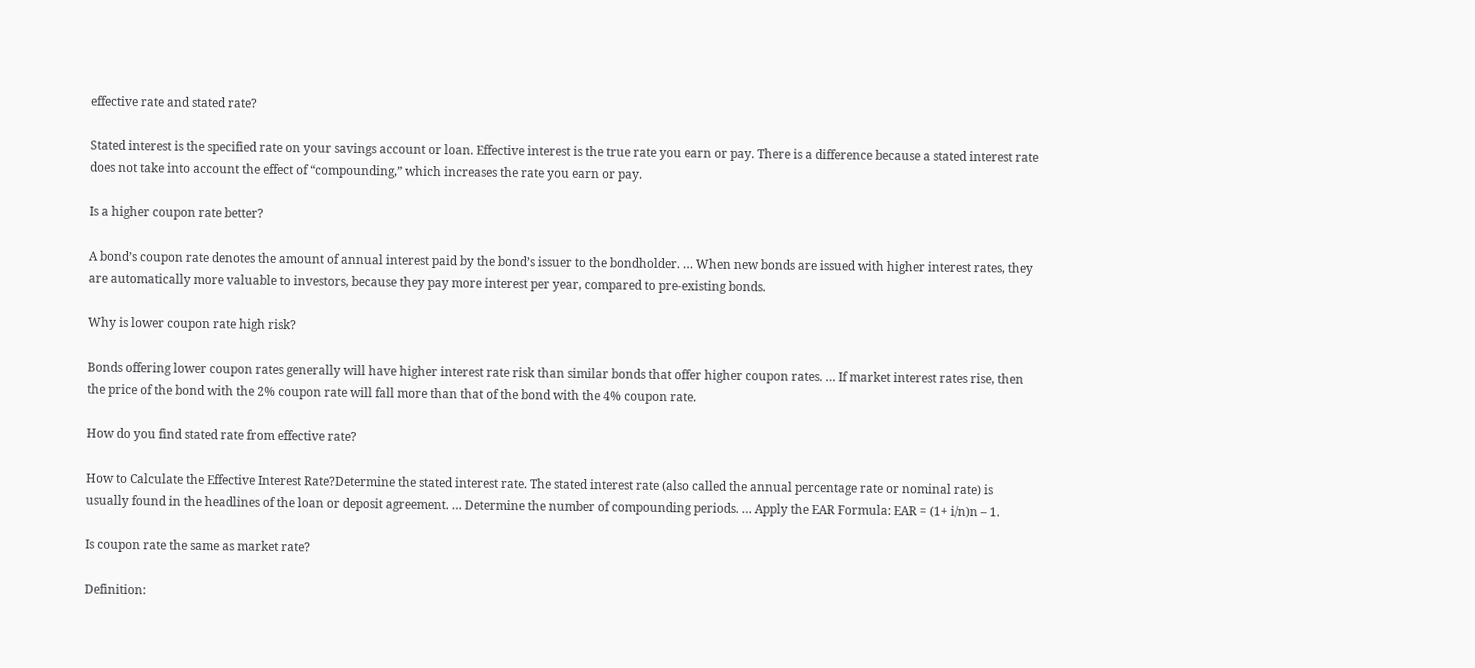effective rate and stated rate?

Stated interest is the specified rate on your savings account or loan. Effective interest is the true rate you earn or pay. There is a difference because a stated interest rate does not take into account the effect of “compounding,” which increases the rate you earn or pay.

Is a higher coupon rate better?

A bond’s coupon rate denotes the amount of annual interest paid by the bond’s issuer to the bondholder. … When new bonds are issued with higher interest rates, they are automatically more valuable to investors, because they pay more interest per year, compared to pre-existing bonds.

Why is lower coupon rate high risk?

Bonds offering lower coupon rates generally will have higher interest rate risk than similar bonds that offer higher coupon rates. … If market interest rates rise, then the price of the bond with the 2% coupon rate will fall more than that of the bond with the 4% coupon rate.

How do you find stated rate from effective rate?

How to Calculate the Effective Interest Rate?Determine the stated interest rate. The stated interest rate (also called the annual percentage rate or nominal rate) is usually found in the headlines of the loan or deposit agreement. … Determine the number of compounding periods. … Apply the EAR Formula: EAR = (1+ i/n)n – 1.

Is coupon rate the same as market rate?

Definition: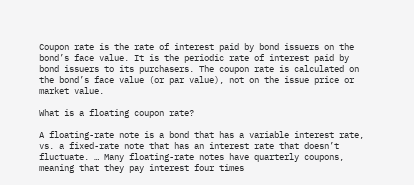Coupon rate is the rate of interest paid by bond issuers on the bond’s face value. It is the periodic rate of interest paid by bond issuers to its purchasers. The coupon rate is calculated on the bond’s face value (or par value), not on the issue price or market value.

What is a floating coupon rate?

A floating-rate note is a bond that has a variable interest rate, vs. a fixed-rate note that has an interest rate that doesn’t fluctuate. … Many floating-rate notes have quarterly coupons, meaning that they pay interest four times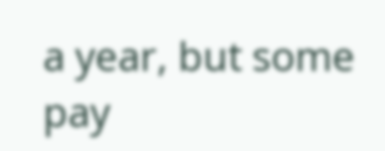a year, but some pay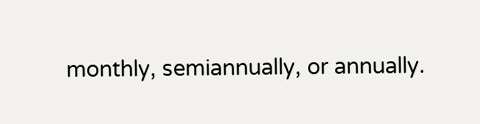monthly, semiannually, or annually.